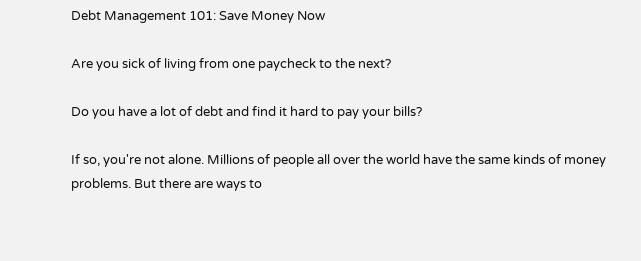Debt Management 101: Save Money Now

Are you sick of living from one paycheck to the next?

Do you have a lot of debt and find it hard to pay your bills?

If so, you're not alone. Millions of people all over the world have the same kinds of money problems. But there are ways to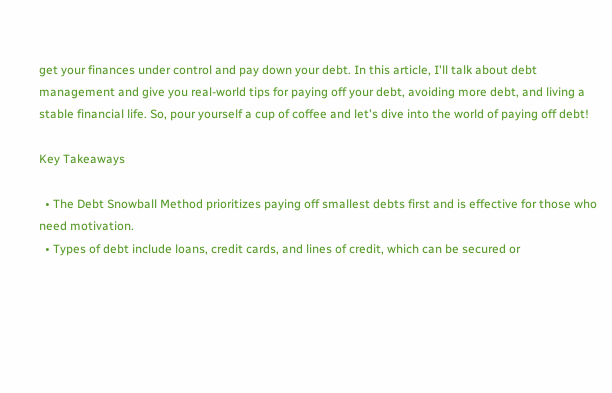get your finances under control and pay down your debt. In this article, I'll talk about debt management and give you real-world tips for paying off your debt, avoiding more debt, and living a stable financial life. So, pour yourself a cup of coffee and let's dive into the world of paying off debt!

Key Takeaways

  • The Debt Snowball Method prioritizes paying off smallest debts first and is effective for those who need motivation.
  • Types of debt include loans, credit cards, and lines of credit, which can be secured or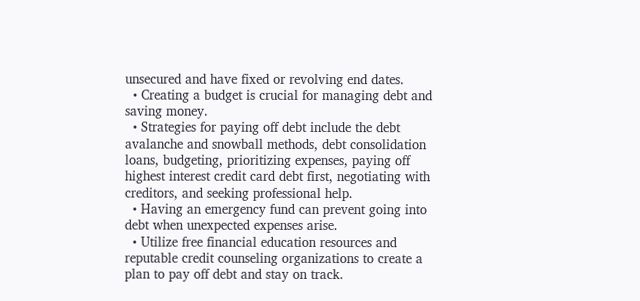unsecured and have fixed or revolving end dates.
  • Creating a budget is crucial for managing debt and saving money.
  • Strategies for paying off debt include the debt avalanche and snowball methods, debt consolidation loans, budgeting, prioritizing expenses, paying off highest interest credit card debt first, negotiating with creditors, and seeking professional help.
  • Having an emergency fund can prevent going into debt when unexpected expenses arise.
  • Utilize free financial education resources and reputable credit counseling organizations to create a plan to pay off debt and stay on track.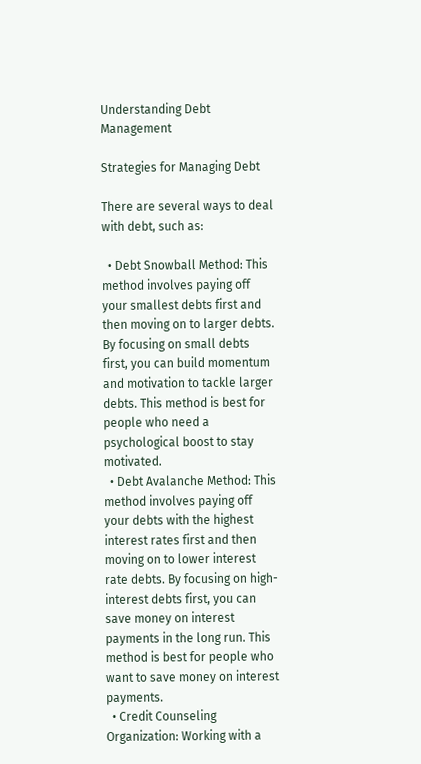Understanding Debt Management

Strategies for Managing Debt

There are several ways to deal with debt, such as:

  • Debt Snowball Method: This method involves paying off your smallest debts first and then moving on to larger debts. By focusing on small debts first, you can build momentum and motivation to tackle larger debts. This method is best for people who need a psychological boost to stay motivated.
  • Debt Avalanche Method: This method involves paying off your debts with the highest interest rates first and then moving on to lower interest rate debts. By focusing on high-interest debts first, you can save money on interest payments in the long run. This method is best for people who want to save money on interest payments.
  • Credit Counseling Organization: Working with a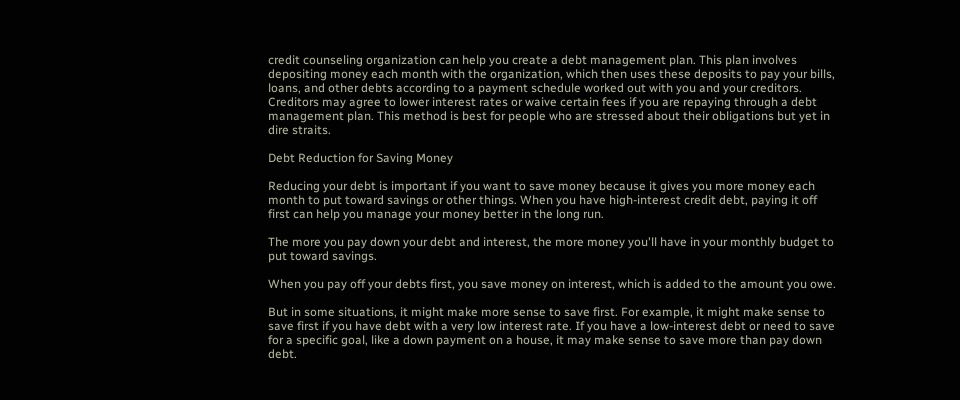credit counseling organization can help you create a debt management plan. This plan involves depositing money each month with the organization, which then uses these deposits to pay your bills, loans, and other debts according to a payment schedule worked out with you and your creditors. Creditors may agree to lower interest rates or waive certain fees if you are repaying through a debt management plan. This method is best for people who are stressed about their obligations but yet in dire straits.

Debt Reduction for Saving Money

Reducing your debt is important if you want to save money because it gives you more money each month to put toward savings or other things. When you have high-interest credit debt, paying it off first can help you manage your money better in the long run.

The more you pay down your debt and interest, the more money you'll have in your monthly budget to put toward savings.

When you pay off your debts first, you save money on interest, which is added to the amount you owe.

But in some situations, it might make more sense to save first. For example, it might make sense to save first if you have debt with a very low interest rate. If you have a low-interest debt or need to save for a specific goal, like a down payment on a house, it may make sense to save more than pay down debt.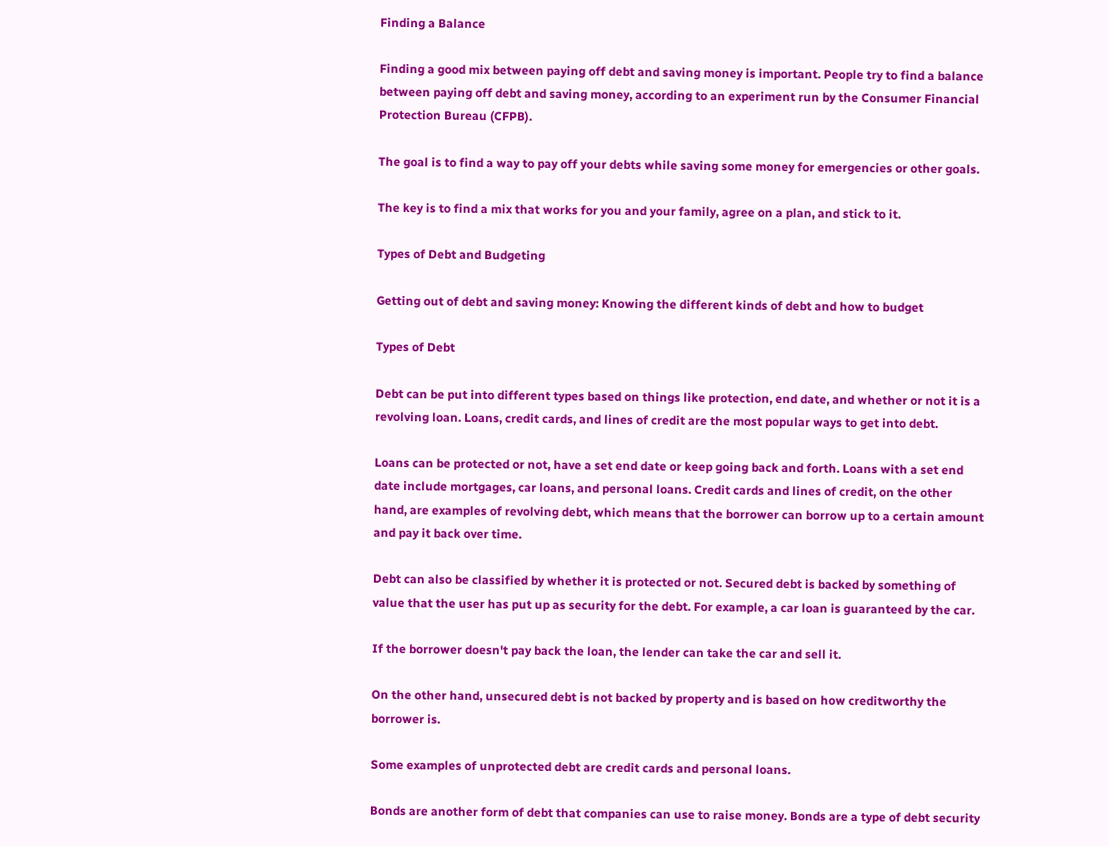Finding a Balance

Finding a good mix between paying off debt and saving money is important. People try to find a balance between paying off debt and saving money, according to an experiment run by the Consumer Financial Protection Bureau (CFPB).

The goal is to find a way to pay off your debts while saving some money for emergencies or other goals.

The key is to find a mix that works for you and your family, agree on a plan, and stick to it.

Types of Debt and Budgeting

Getting out of debt and saving money: Knowing the different kinds of debt and how to budget

Types of Debt

Debt can be put into different types based on things like protection, end date, and whether or not it is a revolving loan. Loans, credit cards, and lines of credit are the most popular ways to get into debt.

Loans can be protected or not, have a set end date or keep going back and forth. Loans with a set end date include mortgages, car loans, and personal loans. Credit cards and lines of credit, on the other hand, are examples of revolving debt, which means that the borrower can borrow up to a certain amount and pay it back over time.

Debt can also be classified by whether it is protected or not. Secured debt is backed by something of value that the user has put up as security for the debt. For example, a car loan is guaranteed by the car.

If the borrower doesn't pay back the loan, the lender can take the car and sell it.

On the other hand, unsecured debt is not backed by property and is based on how creditworthy the borrower is.

Some examples of unprotected debt are credit cards and personal loans.

Bonds are another form of debt that companies can use to raise money. Bonds are a type of debt security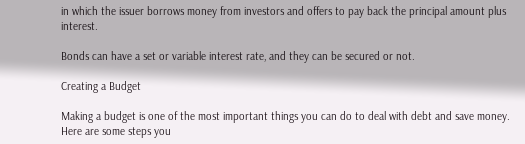in which the issuer borrows money from investors and offers to pay back the principal amount plus interest.

Bonds can have a set or variable interest rate, and they can be secured or not.

Creating a Budget

Making a budget is one of the most important things you can do to deal with debt and save money. Here are some steps you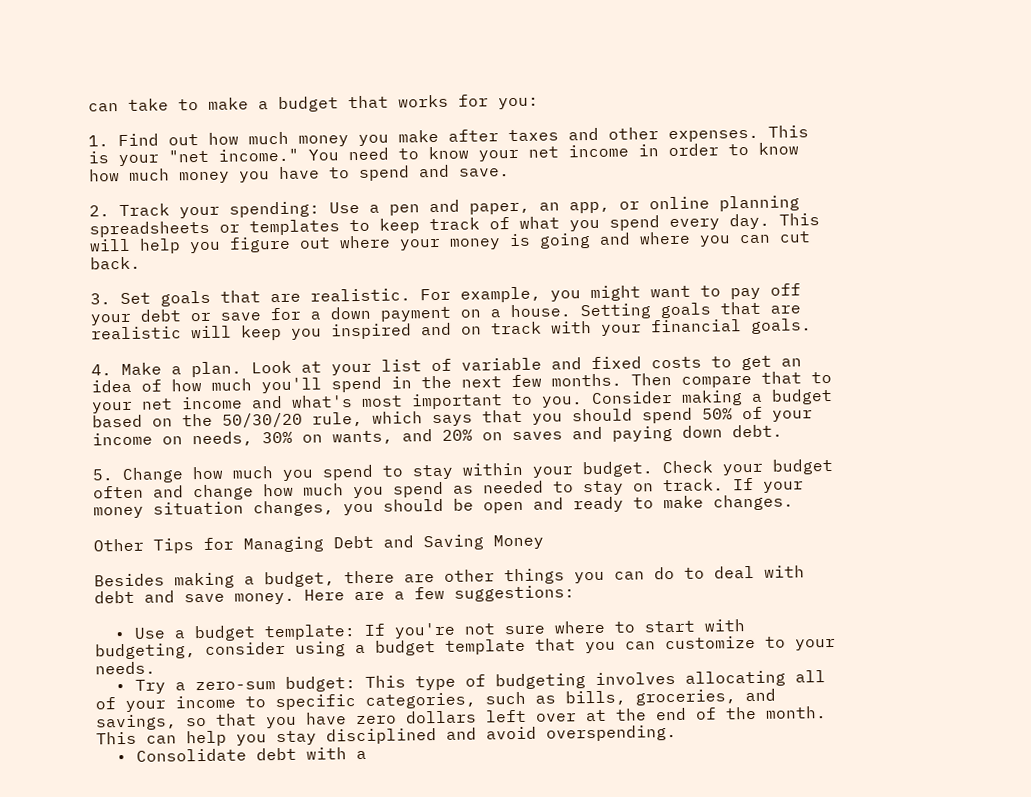can take to make a budget that works for you:

1. Find out how much money you make after taxes and other expenses. This is your "net income." You need to know your net income in order to know how much money you have to spend and save.

2. Track your spending: Use a pen and paper, an app, or online planning spreadsheets or templates to keep track of what you spend every day. This will help you figure out where your money is going and where you can cut back.

3. Set goals that are realistic. For example, you might want to pay off your debt or save for a down payment on a house. Setting goals that are realistic will keep you inspired and on track with your financial goals.

4. Make a plan. Look at your list of variable and fixed costs to get an idea of how much you'll spend in the next few months. Then compare that to your net income and what's most important to you. Consider making a budget based on the 50/30/20 rule, which says that you should spend 50% of your income on needs, 30% on wants, and 20% on saves and paying down debt.

5. Change how much you spend to stay within your budget. Check your budget often and change how much you spend as needed to stay on track. If your money situation changes, you should be open and ready to make changes.

Other Tips for Managing Debt and Saving Money

Besides making a budget, there are other things you can do to deal with debt and save money. Here are a few suggestions:

  • Use a budget template: If you're not sure where to start with budgeting, consider using a budget template that you can customize to your needs.
  • Try a zero-sum budget: This type of budgeting involves allocating all of your income to specific categories, such as bills, groceries, and savings, so that you have zero dollars left over at the end of the month. This can help you stay disciplined and avoid overspending.
  • Consolidate debt with a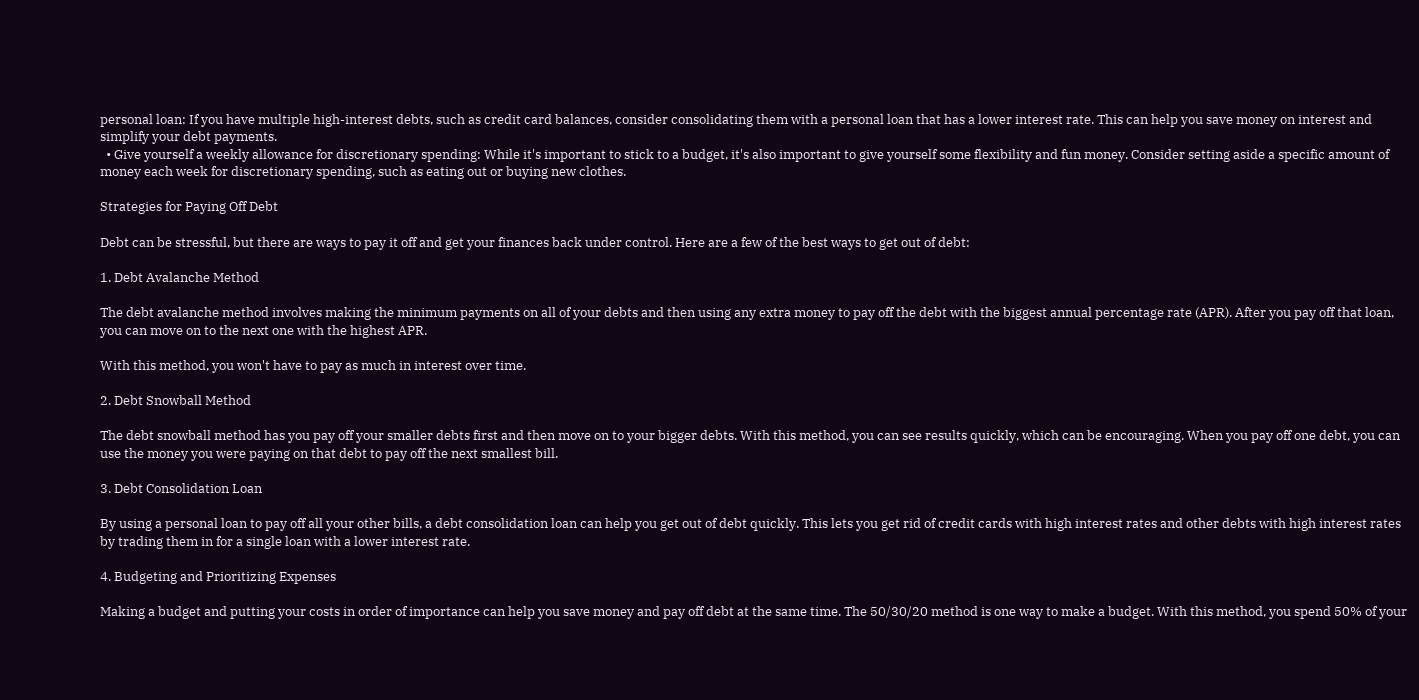personal loan: If you have multiple high-interest debts, such as credit card balances, consider consolidating them with a personal loan that has a lower interest rate. This can help you save money on interest and simplify your debt payments.
  • Give yourself a weekly allowance for discretionary spending: While it's important to stick to a budget, it's also important to give yourself some flexibility and fun money. Consider setting aside a specific amount of money each week for discretionary spending, such as eating out or buying new clothes.

Strategies for Paying Off Debt

Debt can be stressful, but there are ways to pay it off and get your finances back under control. Here are a few of the best ways to get out of debt:

1. Debt Avalanche Method

The debt avalanche method involves making the minimum payments on all of your debts and then using any extra money to pay off the debt with the biggest annual percentage rate (APR). After you pay off that loan, you can move on to the next one with the highest APR.

With this method, you won't have to pay as much in interest over time.

2. Debt Snowball Method

The debt snowball method has you pay off your smaller debts first and then move on to your bigger debts. With this method, you can see results quickly, which can be encouraging. When you pay off one debt, you can use the money you were paying on that debt to pay off the next smallest bill.

3. Debt Consolidation Loan

By using a personal loan to pay off all your other bills, a debt consolidation loan can help you get out of debt quickly. This lets you get rid of credit cards with high interest rates and other debts with high interest rates by trading them in for a single loan with a lower interest rate.

4. Budgeting and Prioritizing Expenses

Making a budget and putting your costs in order of importance can help you save money and pay off debt at the same time. The 50/30/20 method is one way to make a budget. With this method, you spend 50% of your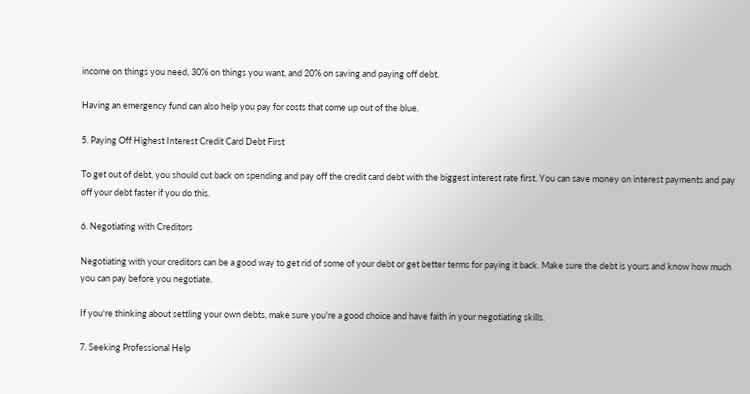income on things you need, 30% on things you want, and 20% on saving and paying off debt.

Having an emergency fund can also help you pay for costs that come up out of the blue.

5. Paying Off Highest Interest Credit Card Debt First

To get out of debt, you should cut back on spending and pay off the credit card debt with the biggest interest rate first. You can save money on interest payments and pay off your debt faster if you do this.

6. Negotiating with Creditors

Negotiating with your creditors can be a good way to get rid of some of your debt or get better terms for paying it back. Make sure the debt is yours and know how much you can pay before you negotiate.

If you're thinking about settling your own debts, make sure you're a good choice and have faith in your negotiating skills.

7. Seeking Professional Help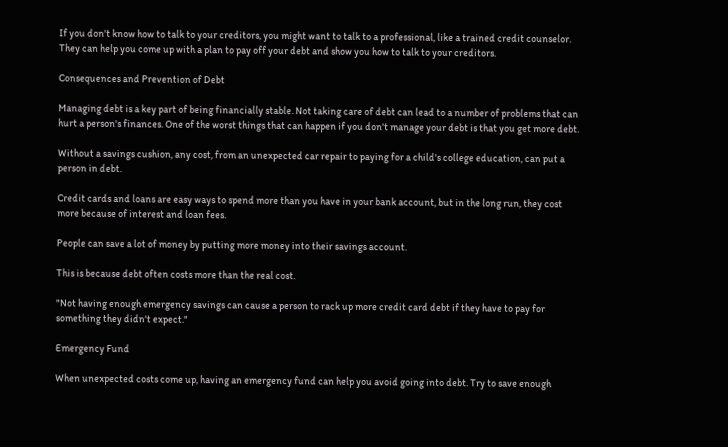If you don't know how to talk to your creditors, you might want to talk to a professional, like a trained credit counselor. They can help you come up with a plan to pay off your debt and show you how to talk to your creditors.

Consequences and Prevention of Debt

Managing debt is a key part of being financially stable. Not taking care of debt can lead to a number of problems that can hurt a person's finances. One of the worst things that can happen if you don't manage your debt is that you get more debt.

Without a savings cushion, any cost, from an unexpected car repair to paying for a child's college education, can put a person in debt.

Credit cards and loans are easy ways to spend more than you have in your bank account, but in the long run, they cost more because of interest and loan fees.

People can save a lot of money by putting more money into their savings account.

This is because debt often costs more than the real cost.

"Not having enough emergency savings can cause a person to rack up more credit card debt if they have to pay for something they didn't expect."

Emergency Fund

When unexpected costs come up, having an emergency fund can help you avoid going into debt. Try to save enough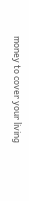money to cover your living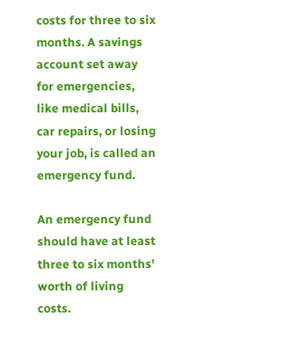costs for three to six months. A savings account set away for emergencies, like medical bills, car repairs, or losing your job, is called an emergency fund.

An emergency fund should have at least three to six months' worth of living costs.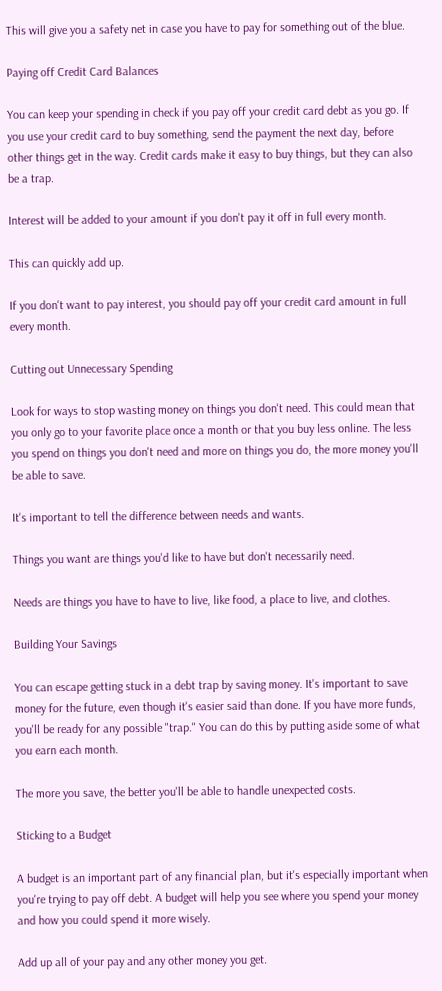This will give you a safety net in case you have to pay for something out of the blue.

Paying off Credit Card Balances

You can keep your spending in check if you pay off your credit card debt as you go. If you use your credit card to buy something, send the payment the next day, before other things get in the way. Credit cards make it easy to buy things, but they can also be a trap.

Interest will be added to your amount if you don't pay it off in full every month.

This can quickly add up.

If you don't want to pay interest, you should pay off your credit card amount in full every month.

Cutting out Unnecessary Spending

Look for ways to stop wasting money on things you don't need. This could mean that you only go to your favorite place once a month or that you buy less online. The less you spend on things you don't need and more on things you do, the more money you'll be able to save.

It's important to tell the difference between needs and wants.

Things you want are things you'd like to have but don't necessarily need.

Needs are things you have to have to live, like food, a place to live, and clothes.

Building Your Savings

You can escape getting stuck in a debt trap by saving money. It's important to save money for the future, even though it's easier said than done. If you have more funds, you'll be ready for any possible "trap." You can do this by putting aside some of what you earn each month.

The more you save, the better you'll be able to handle unexpected costs.

Sticking to a Budget

A budget is an important part of any financial plan, but it's especially important when you're trying to pay off debt. A budget will help you see where you spend your money and how you could spend it more wisely.

Add up all of your pay and any other money you get.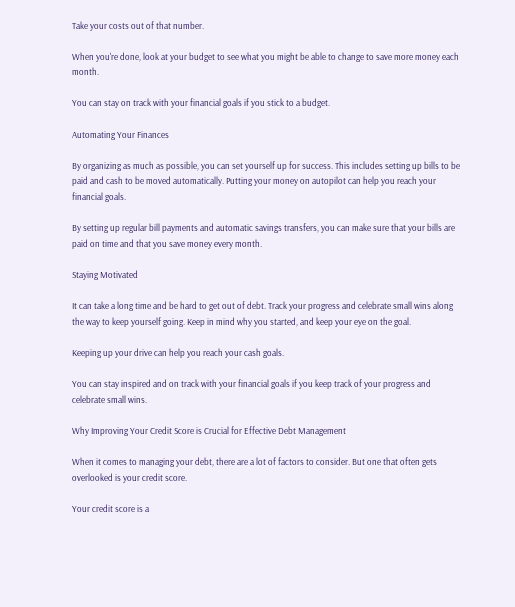Take your costs out of that number.

When you're done, look at your budget to see what you might be able to change to save more money each month.

You can stay on track with your financial goals if you stick to a budget.

Automating Your Finances

By organizing as much as possible, you can set yourself up for success. This includes setting up bills to be paid and cash to be moved automatically. Putting your money on autopilot can help you reach your financial goals.

By setting up regular bill payments and automatic savings transfers, you can make sure that your bills are paid on time and that you save money every month.

Staying Motivated

It can take a long time and be hard to get out of debt. Track your progress and celebrate small wins along the way to keep yourself going. Keep in mind why you started, and keep your eye on the goal.

Keeping up your drive can help you reach your cash goals.

You can stay inspired and on track with your financial goals if you keep track of your progress and celebrate small wins.

Why Improving Your Credit Score is Crucial for Effective Debt Management

When it comes to managing your debt, there are a lot of factors to consider. But one that often gets overlooked is your credit score.

Your credit score is a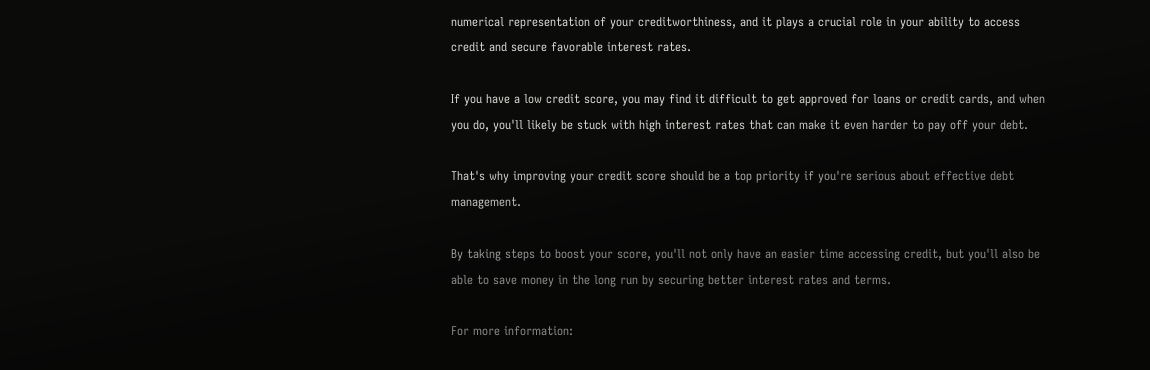numerical representation of your creditworthiness, and it plays a crucial role in your ability to access credit and secure favorable interest rates.

If you have a low credit score, you may find it difficult to get approved for loans or credit cards, and when you do, you'll likely be stuck with high interest rates that can make it even harder to pay off your debt.

That's why improving your credit score should be a top priority if you're serious about effective debt management.

By taking steps to boost your score, you'll not only have an easier time accessing credit, but you'll also be able to save money in the long run by securing better interest rates and terms.

For more information: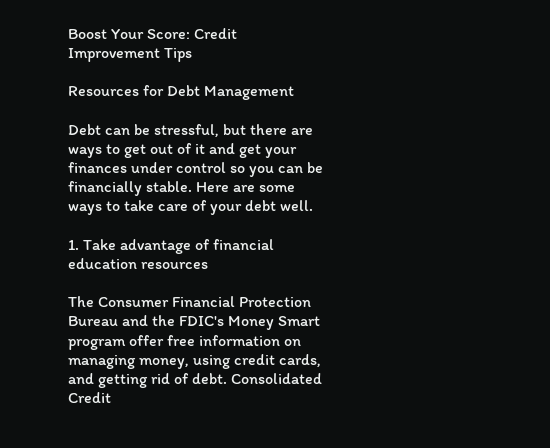Boost Your Score: Credit Improvement Tips

Resources for Debt Management

Debt can be stressful, but there are ways to get out of it and get your finances under control so you can be financially stable. Here are some ways to take care of your debt well.

1. Take advantage of financial education resources

The Consumer Financial Protection Bureau and the FDIC's Money Smart program offer free information on managing money, using credit cards, and getting rid of debt. Consolidated Credit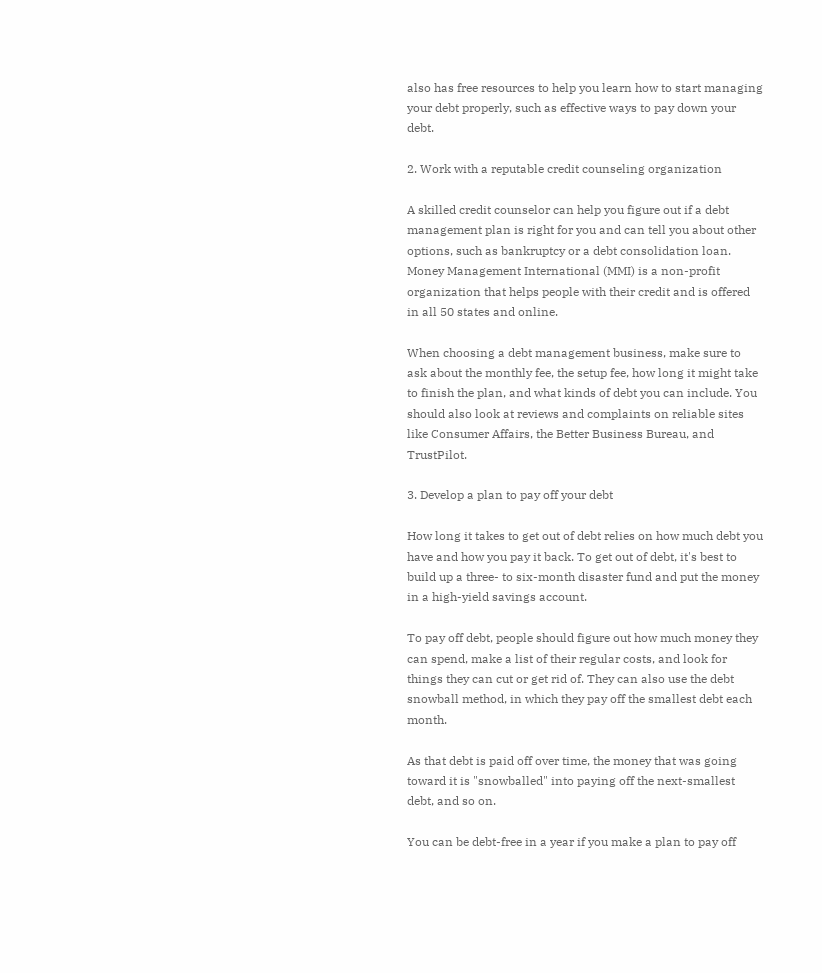also has free resources to help you learn how to start managing your debt properly, such as effective ways to pay down your debt.

2. Work with a reputable credit counseling organization

A skilled credit counselor can help you figure out if a debt management plan is right for you and can tell you about other options, such as bankruptcy or a debt consolidation loan. Money Management International (MMI) is a non-profit organization that helps people with their credit and is offered in all 50 states and online.

When choosing a debt management business, make sure to ask about the monthly fee, the setup fee, how long it might take to finish the plan, and what kinds of debt you can include. You should also look at reviews and complaints on reliable sites like Consumer Affairs, the Better Business Bureau, and TrustPilot.

3. Develop a plan to pay off your debt

How long it takes to get out of debt relies on how much debt you have and how you pay it back. To get out of debt, it's best to build up a three- to six-month disaster fund and put the money in a high-yield savings account.

To pay off debt, people should figure out how much money they can spend, make a list of their regular costs, and look for things they can cut or get rid of. They can also use the debt snowball method, in which they pay off the smallest debt each month.

As that debt is paid off over time, the money that was going toward it is "snowballed" into paying off the next-smallest debt, and so on.

You can be debt-free in a year if you make a plan to pay off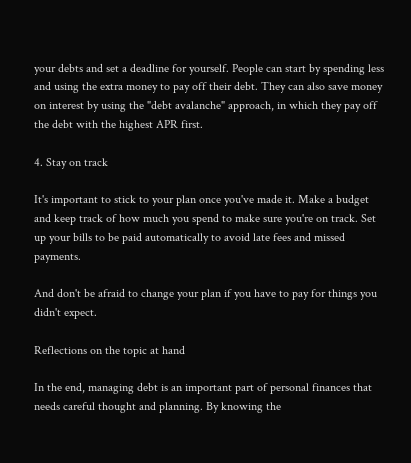your debts and set a deadline for yourself. People can start by spending less and using the extra money to pay off their debt. They can also save money on interest by using the "debt avalanche" approach, in which they pay off the debt with the highest APR first.

4. Stay on track

It's important to stick to your plan once you've made it. Make a budget and keep track of how much you spend to make sure you're on track. Set up your bills to be paid automatically to avoid late fees and missed payments.

And don't be afraid to change your plan if you have to pay for things you didn't expect.

Reflections on the topic at hand

In the end, managing debt is an important part of personal finances that needs careful thought and planning. By knowing the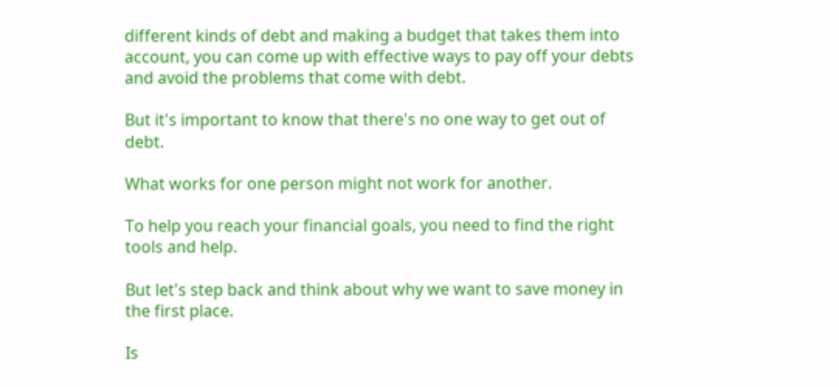different kinds of debt and making a budget that takes them into account, you can come up with effective ways to pay off your debts and avoid the problems that come with debt.

But it's important to know that there's no one way to get out of debt.

What works for one person might not work for another.

To help you reach your financial goals, you need to find the right tools and help.

But let's step back and think about why we want to save money in the first place.

Is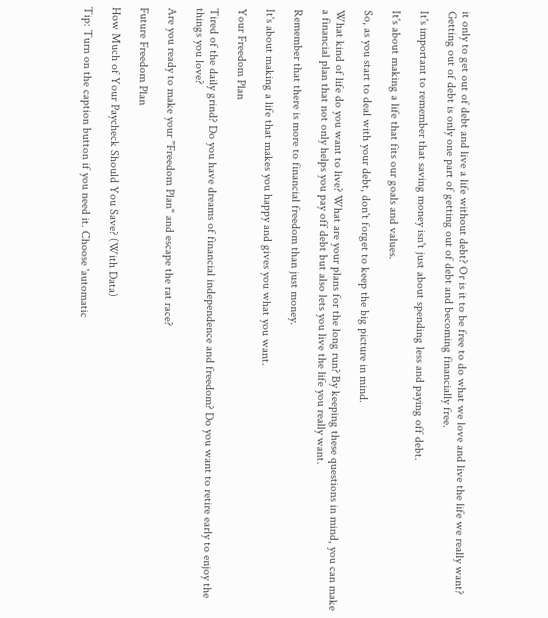it only to get out of debt and live a life without debt? Or is it to be free to do what we love and live the life we really want? Getting out of debt is only one part of getting out of debt and becoming financially free.

It's important to remember that saving money isn't just about spending less and paying off debt.

It's about making a life that fits our goals and values.

So, as you start to deal with your debt, don't forget to keep the big picture in mind.

What kind of life do you want to live? What are your plans for the long run? By keeping these questions in mind, you can make a financial plan that not only helps you pay off debt but also lets you live the life you really want.

Remember that there is more to financial freedom than just money.

It's about making a life that makes you happy and gives you what you want.

Your Freedom Plan

Tired of the daily grind? Do you have dreams of financial independence and freedom? Do you want to retire early to enjoy the things you love?

Are you ready to make your "Freedom Plan" and escape the rat race?

Future Freedom Plan

How Much of Your Paycheck Should You Save? (With Data)

Tip: Turn on the caption button if you need it. Choose 'automatic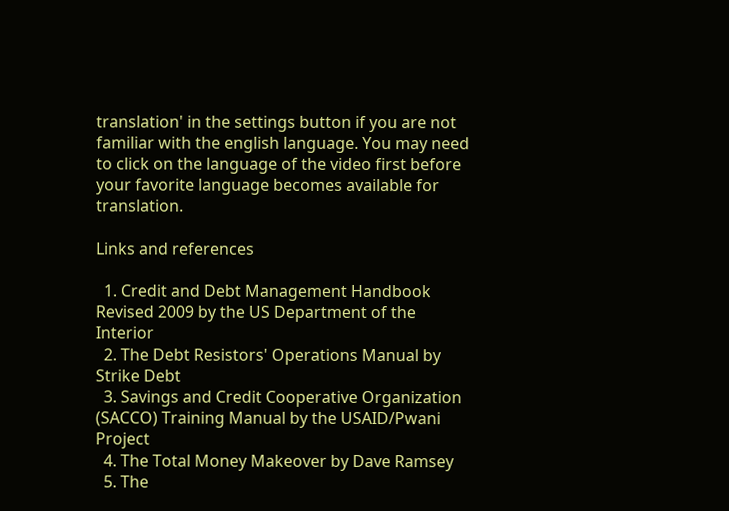translation' in the settings button if you are not familiar with the english language. You may need to click on the language of the video first before your favorite language becomes available for translation.

Links and references

  1. Credit and Debt Management Handbook Revised 2009 by the US Department of the Interior
  2. The Debt Resistors' Operations Manual by Strike Debt
  3. Savings and Credit Cooperative Organization (SACCO) Training Manual by the USAID/Pwani Project
  4. The Total Money Makeover by Dave Ramsey
  5. The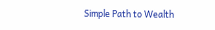Simple Path to Wealth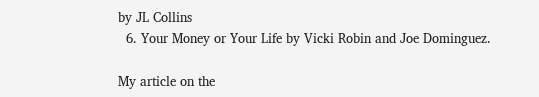by JL Collins
  6. Your Money or Your Life by Vicki Robin and Joe Dominguez.

My article on the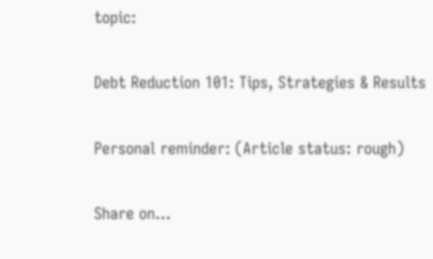topic:

Debt Reduction 101: Tips, Strategies & Results

Personal reminder: (Article status: rough)

Share on…